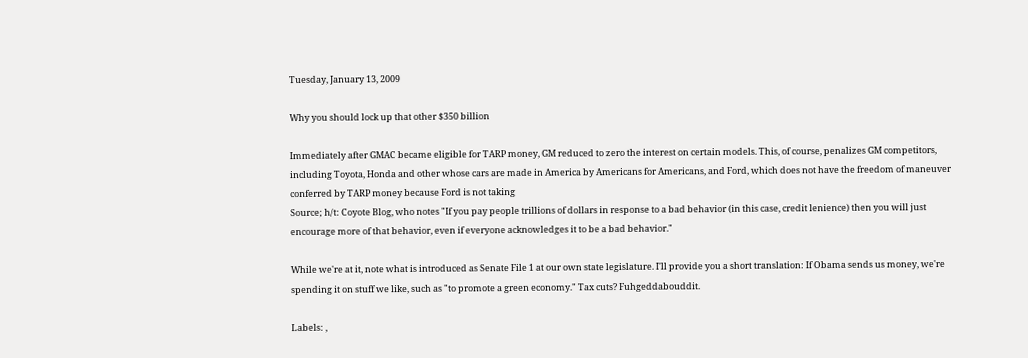Tuesday, January 13, 2009

Why you should lock up that other $350 billion

Immediately after GMAC became eligible for TARP money, GM reduced to zero the interest on certain models. This, of course, penalizes GM competitors, including Toyota, Honda and other whose cars are made in America by Americans for Americans, and Ford, which does not have the freedom of maneuver conferred by TARP money because Ford is not taking
Source; h/t: Coyote Blog, who notes "If you pay people trillions of dollars in response to a bad behavior (in this case, credit lenience) then you will just encourage more of that behavior, even if everyone acknowledges it to be a bad behavior."

While we're at it, note what is introduced as Senate File 1 at our own state legislature. I'll provide you a short translation: If Obama sends us money, we're spending it on stuff we like, such as "to promote a green economy." Tax cuts? Fuhgeddabouddit.

Labels: ,